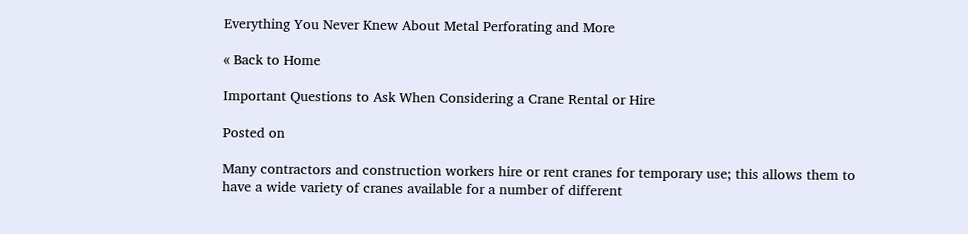Everything You Never Knew About Metal Perforating and More

« Back to Home

Important Questions to Ask When Considering a Crane Rental or Hire

Posted on

Many contractors and construction workers hire or rent cranes for temporary use; this allows them to have a wide variety of cranes available for a number of different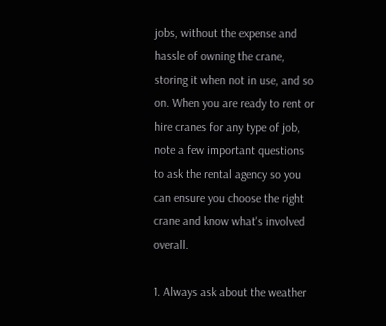jobs, without the expense and hassle of owning the crane, storing it when not in use, and so on. When you are ready to rent or hire cranes for any type of job, note a few important questions to ask the rental agency so you can ensure you choose the right crane and know what's involved overall.

1. Always ask about the weather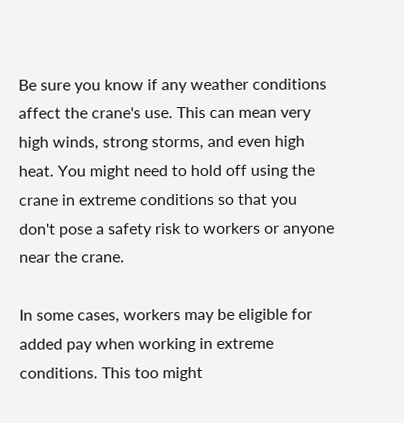Be sure you know if any weather conditions affect the crane's use. This can mean very high winds, strong storms, and even high heat. You might need to hold off using the crane in extreme conditions so that you don't pose a safety risk to workers or anyone near the crane.

In some cases, workers may be eligible for added pay when working in extreme conditions. This too might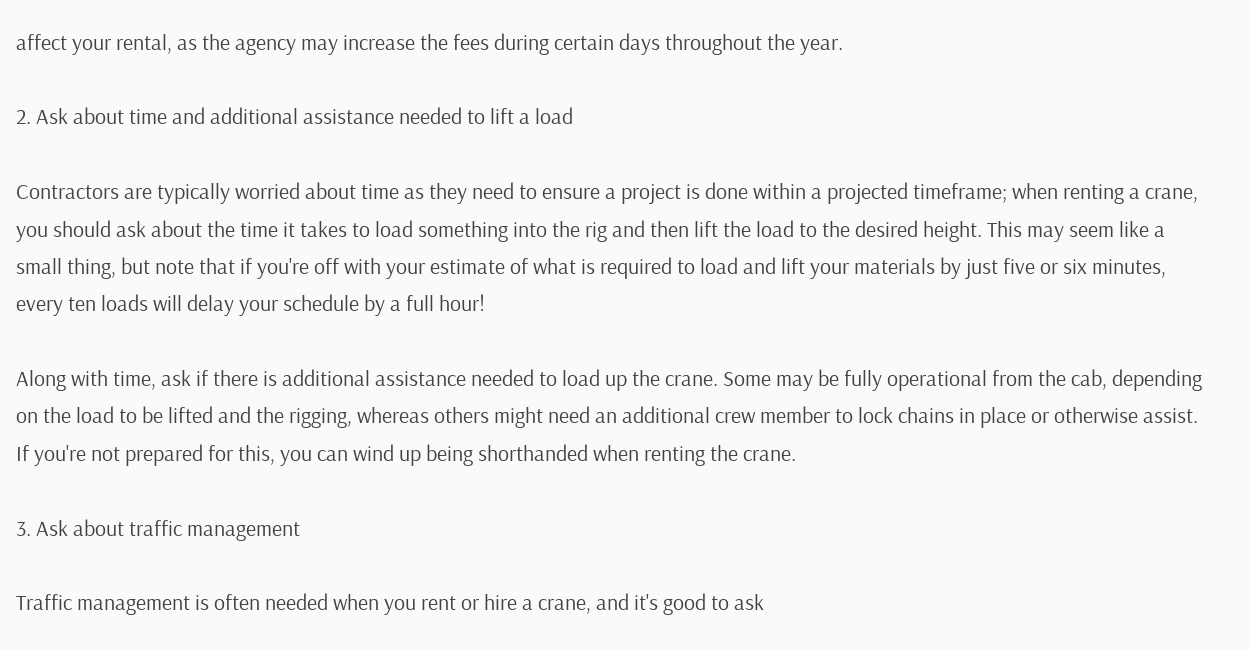affect your rental, as the agency may increase the fees during certain days throughout the year.

2. Ask about time and additional assistance needed to lift a load

Contractors are typically worried about time as they need to ensure a project is done within a projected timeframe; when renting a crane, you should ask about the time it takes to load something into the rig and then lift the load to the desired height. This may seem like a small thing, but note that if you're off with your estimate of what is required to load and lift your materials by just five or six minutes, every ten loads will delay your schedule by a full hour!

Along with time, ask if there is additional assistance needed to load up the crane. Some may be fully operational from the cab, depending on the load to be lifted and the rigging, whereas others might need an additional crew member to lock chains in place or otherwise assist. If you're not prepared for this, you can wind up being shorthanded when renting the crane.

3. Ask about traffic management

Traffic management is often needed when you rent or hire a crane, and it's good to ask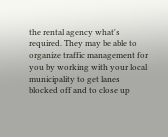the rental agency what's required. They may be able to organize traffic management for you by working with your local municipality to get lanes blocked off and to close up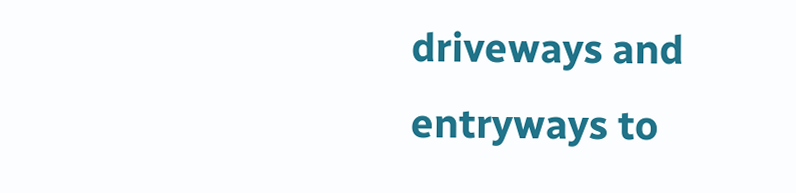driveways and entryways to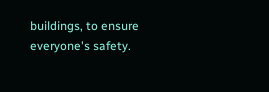buildings, to ensure everyone's safety.